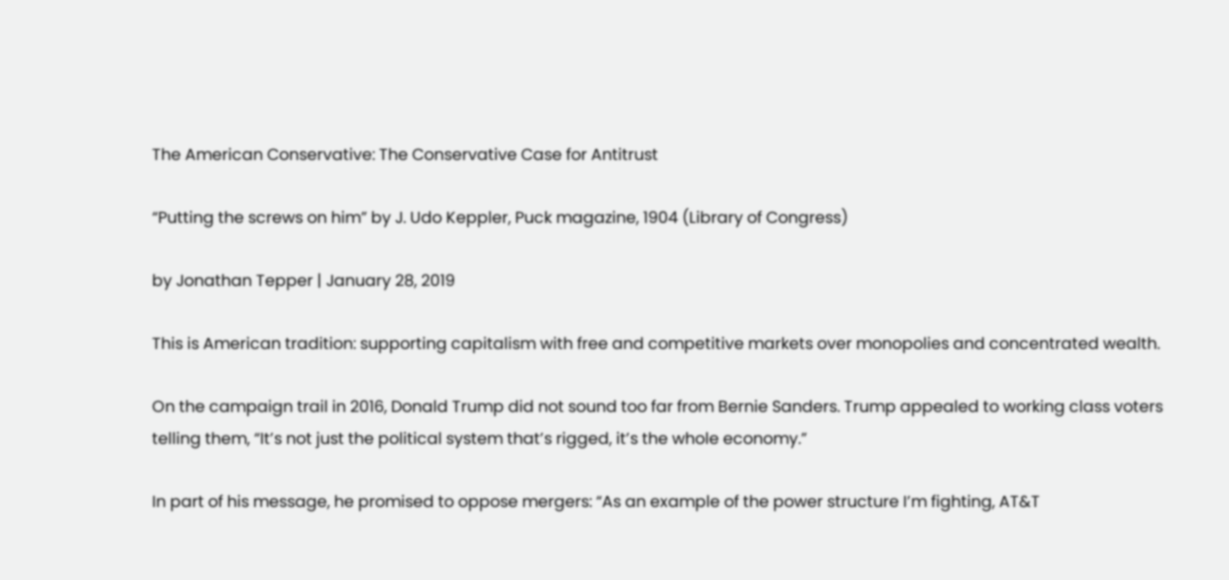The American Conservative: The Conservative Case for Antitrust

“Putting the screws on him” by J. Udo Keppler, Puck magazine, 1904 (Library of Congress)

by Jonathan Tepper | January 28, 2019

This is American tradition: supporting capitalism with free and competitive markets over monopolies and concentrated wealth.

On the campaign trail in 2016, Donald Trump did not sound too far from Bernie Sanders. Trump appealed to working class voters telling them, “It’s not just the political system that’s rigged, it’s the whole economy.”

In part of his message, he promised to oppose mergers: “As an example of the power structure I’m fighting, AT&T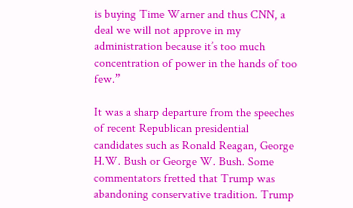is buying Time Warner and thus CNN, a deal we will not approve in my administration because it’s too much concentration of power in the hands of too few.”

It was a sharp departure from the speeches of recent Republican presidential candidates such as Ronald Reagan, George H.W. Bush or George W. Bush. Some commentators fretted that Trump was abandoning conservative tradition. Trump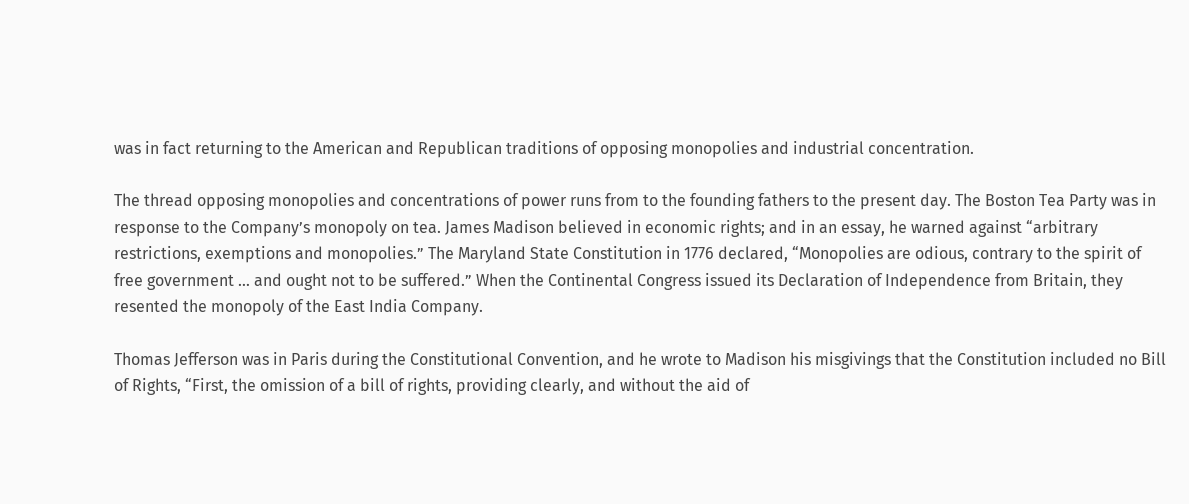was in fact returning to the American and Republican traditions of opposing monopolies and industrial concentration.

The thread opposing monopolies and concentrations of power runs from to the founding fathers to the present day. The Boston Tea Party was in response to the Company’s monopoly on tea. James Madison believed in economic rights; and in an essay, he warned against “arbitrary restrictions, exemptions and monopolies.” The Maryland State Constitution in 1776 declared, “Monopolies are odious, contrary to the spirit of free government … and ought not to be suffered.” When the Continental Congress issued its Declaration of Independence from Britain, they resented the monopoly of the East India Company.

Thomas Jefferson was in Paris during the Constitutional Convention, and he wrote to Madison his misgivings that the Constitution included no Bill of Rights, “First, the omission of a bill of rights, providing clearly, and without the aid of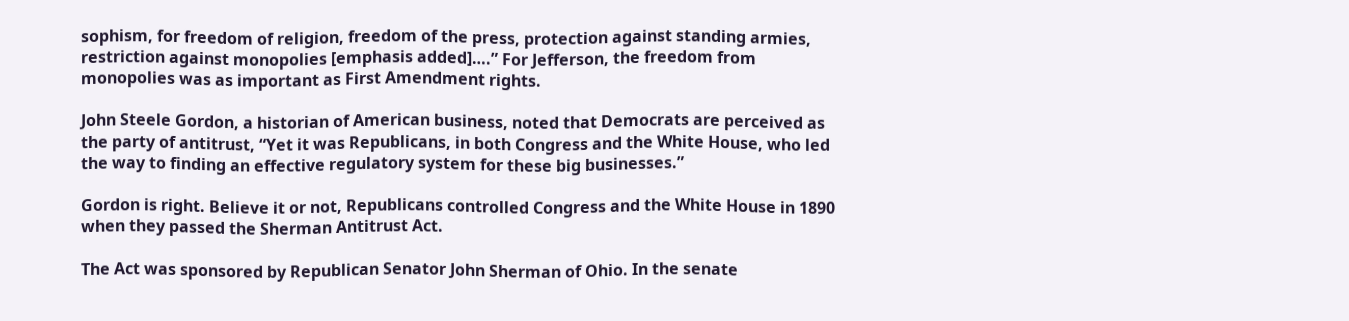sophism, for freedom of religion, freedom of the press, protection against standing armies, restriction against monopolies [emphasis added]….” For Jefferson, the freedom from monopolies was as important as First Amendment rights.

John Steele Gordon, a historian of American business, noted that Democrats are perceived as the party of antitrust, “Yet it was Republicans, in both Congress and the White House, who led the way to finding an effective regulatory system for these big businesses.”

Gordon is right. Believe it or not, Republicans controlled Congress and the White House in 1890 when they passed the Sherman Antitrust Act.

The Act was sponsored by Republican Senator John Sherman of Ohio. In the senate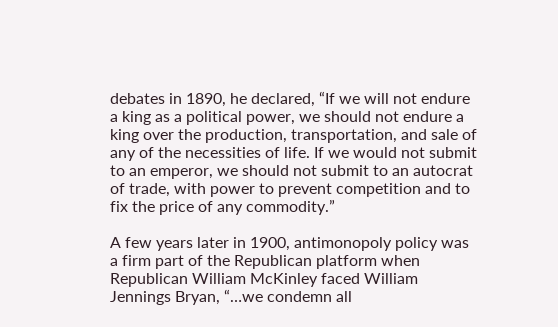debates in 1890, he declared, “If we will not endure a king as a political power, we should not endure a king over the production, transportation, and sale of any of the necessities of life. If we would not submit to an emperor, we should not submit to an autocrat of trade, with power to prevent competition and to fix the price of any commodity.”

A few years later in 1900, antimonopoly policy was a firm part of the Republican platform when Republican William McKinley faced William Jennings Bryan, “…we condemn all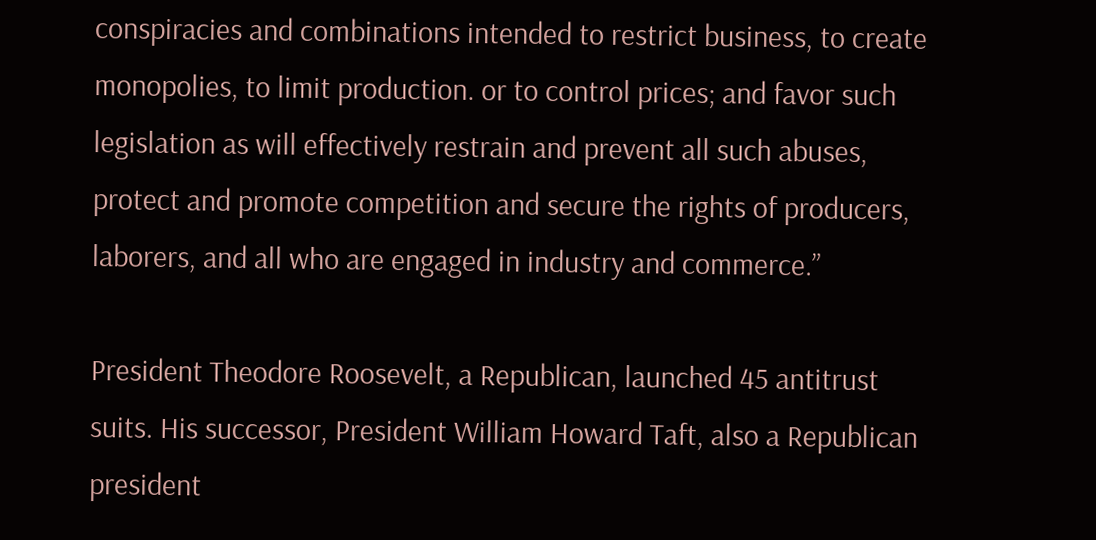conspiracies and combinations intended to restrict business, to create monopolies, to limit production. or to control prices; and favor such legislation as will effectively restrain and prevent all such abuses, protect and promote competition and secure the rights of producers, laborers, and all who are engaged in industry and commerce.”

President Theodore Roosevelt, a Republican, launched 45 antitrust suits. His successor, President William Howard Taft, also a Republican president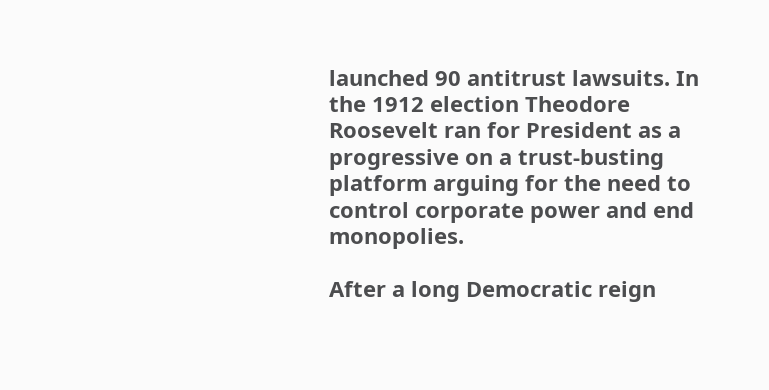launched 90 antitrust lawsuits. In the 1912 election Theodore Roosevelt ran for President as a progressive on a trust-busting platform arguing for the need to control corporate power and end monopolies.

After a long Democratic reign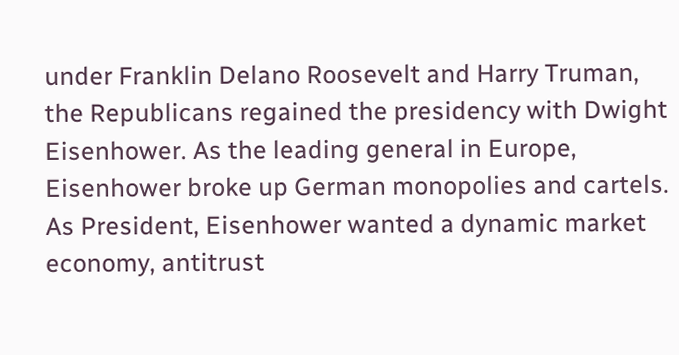under Franklin Delano Roosevelt and Harry Truman, the Republicans regained the presidency with Dwight Eisenhower. As the leading general in Europe, Eisenhower broke up German monopolies and cartels. As President, Eisenhower wanted a dynamic market economy, antitrust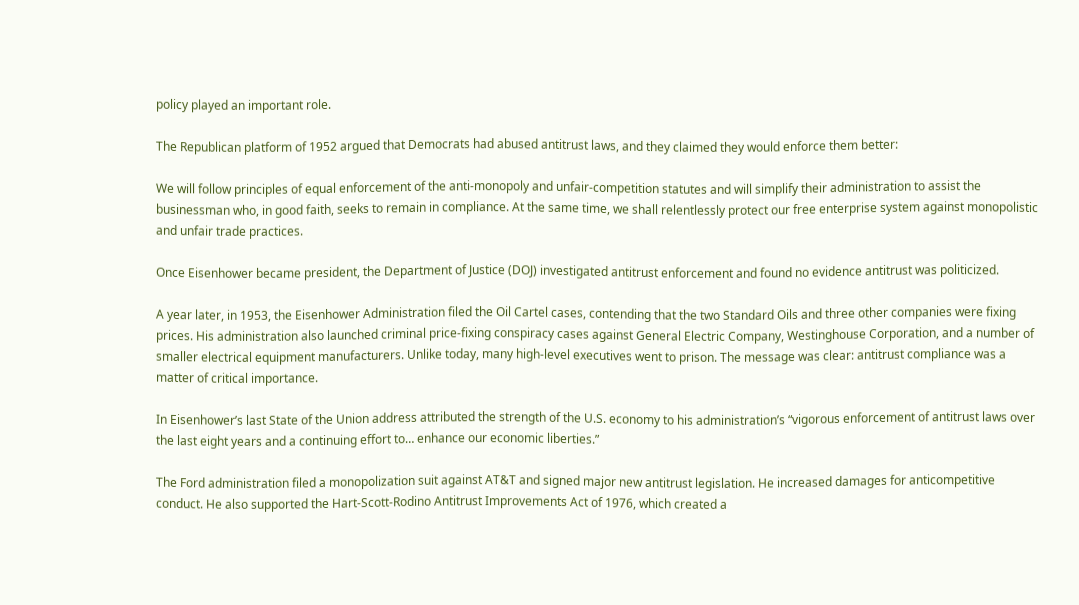policy played an important role.

The Republican platform of 1952 argued that Democrats had abused antitrust laws, and they claimed they would enforce them better:

We will follow principles of equal enforcement of the anti-monopoly and unfair-competition statutes and will simplify their administration to assist the businessman who, in good faith, seeks to remain in compliance. At the same time, we shall relentlessly protect our free enterprise system against monopolistic and unfair trade practices.

Once Eisenhower became president, the Department of Justice (DOJ) investigated antitrust enforcement and found no evidence antitrust was politicized.

A year later, in 1953, the Eisenhower Administration filed the Oil Cartel cases, contending that the two Standard Oils and three other companies were fixing prices. His administration also launched criminal price-fixing conspiracy cases against General Electric Company, Westinghouse Corporation, and a number of smaller electrical equipment manufacturers. Unlike today, many high-level executives went to prison. The message was clear: antitrust compliance was a matter of critical importance.

In Eisenhower’s last State of the Union address attributed the strength of the U.S. economy to his administration’s “vigorous enforcement of antitrust laws over the last eight years and a continuing effort to… enhance our economic liberties.”

The Ford administration filed a monopolization suit against AT&T and signed major new antitrust legislation. He increased damages for anticompetitive conduct. He also supported the Hart-Scott-Rodino Antitrust Improvements Act of 1976, which created a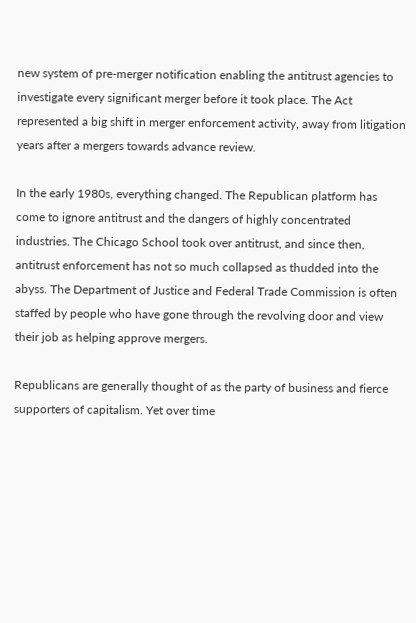new system of pre-merger notification enabling the antitrust agencies to investigate every significant merger before it took place. The Act represented a big shift in merger enforcement activity, away from litigation years after a mergers towards advance review.

In the early 1980s, everything changed. The Republican platform has come to ignore antitrust and the dangers of highly concentrated industries. The Chicago School took over antitrust, and since then, antitrust enforcement has not so much collapsed as thudded into the abyss. The Department of Justice and Federal Trade Commission is often staffed by people who have gone through the revolving door and view their job as helping approve mergers.

Republicans are generally thought of as the party of business and fierce supporters of capitalism. Yet over time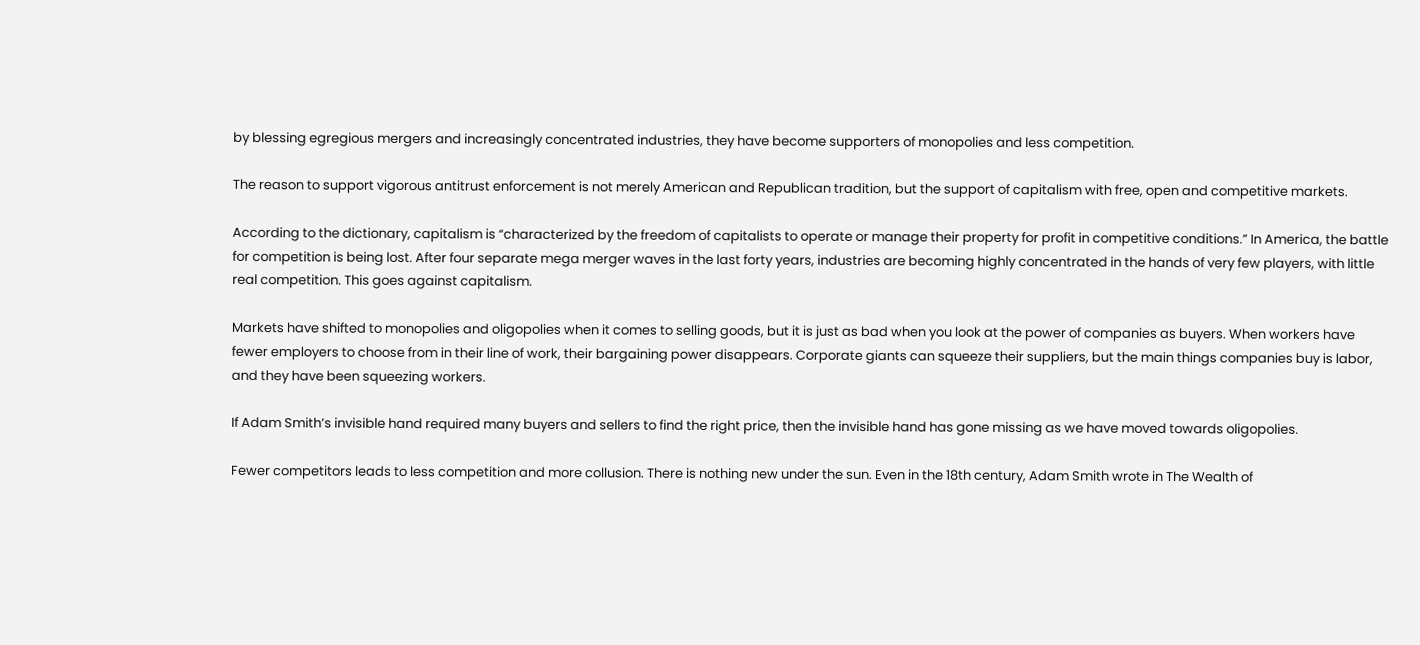by blessing egregious mergers and increasingly concentrated industries, they have become supporters of monopolies and less competition.

The reason to support vigorous antitrust enforcement is not merely American and Republican tradition, but the support of capitalism with free, open and competitive markets.

According to the dictionary, capitalism is “characterized by the freedom of capitalists to operate or manage their property for profit in competitive conditions.” In America, the battle for competition is being lost. After four separate mega merger waves in the last forty years, industries are becoming highly concentrated in the hands of very few players, with little real competition. This goes against capitalism.

Markets have shifted to monopolies and oligopolies when it comes to selling goods, but it is just as bad when you look at the power of companies as buyers. When workers have fewer employers to choose from in their line of work, their bargaining power disappears. Corporate giants can squeeze their suppliers, but the main things companies buy is labor, and they have been squeezing workers.

If Adam Smith’s invisible hand required many buyers and sellers to find the right price, then the invisible hand has gone missing as we have moved towards oligopolies.

Fewer competitors leads to less competition and more collusion. There is nothing new under the sun. Even in the 18th century, Adam Smith wrote in The Wealth of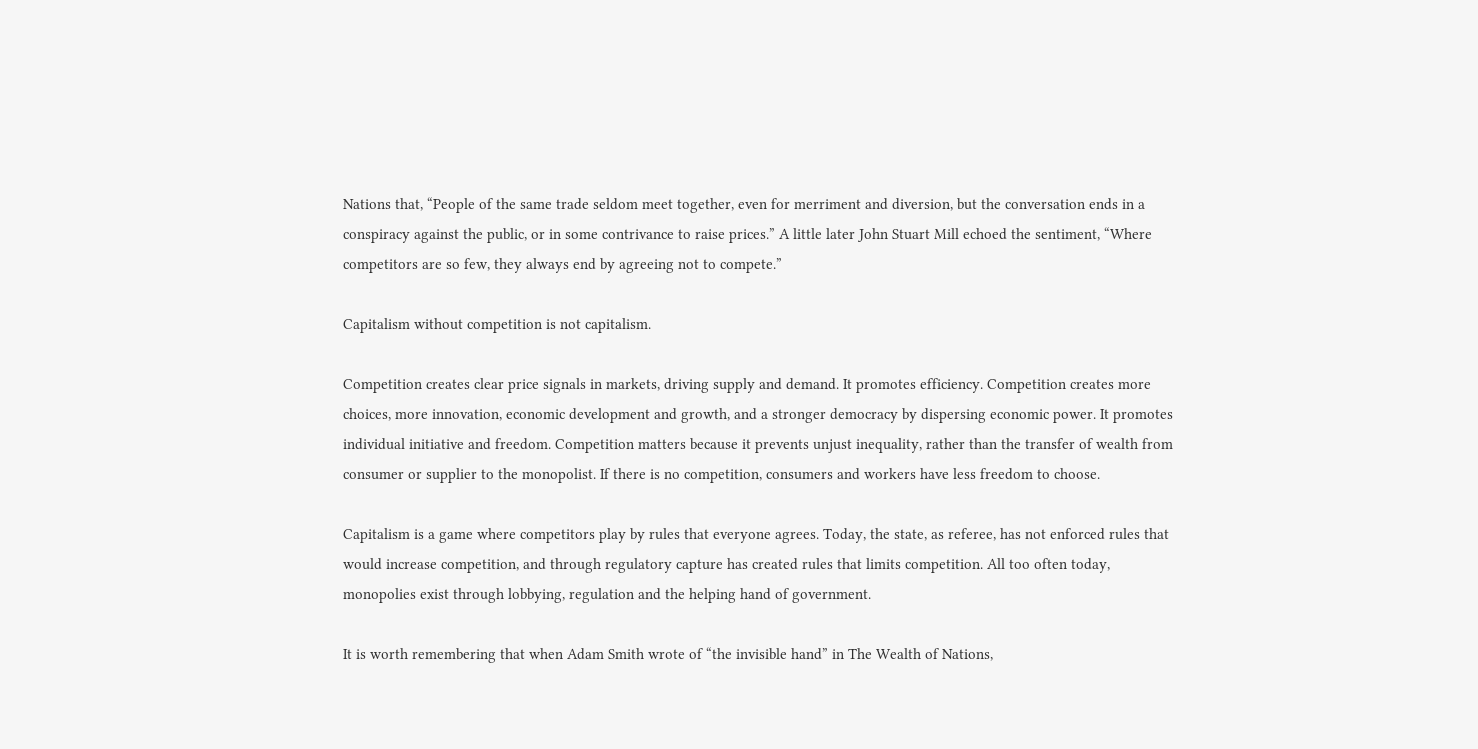Nations that, “People of the same trade seldom meet together, even for merriment and diversion, but the conversation ends in a conspiracy against the public, or in some contrivance to raise prices.” A little later John Stuart Mill echoed the sentiment, “Where competitors are so few, they always end by agreeing not to compete.”

Capitalism without competition is not capitalism.

Competition creates clear price signals in markets, driving supply and demand. It promotes efficiency. Competition creates more choices, more innovation, economic development and growth, and a stronger democracy by dispersing economic power. It promotes individual initiative and freedom. Competition matters because it prevents unjust inequality, rather than the transfer of wealth from consumer or supplier to the monopolist. If there is no competition, consumers and workers have less freedom to choose.

Capitalism is a game where competitors play by rules that everyone agrees. Today, the state, as referee, has not enforced rules that would increase competition, and through regulatory capture has created rules that limits competition. All too often today, monopolies exist through lobbying, regulation and the helping hand of government.

It is worth remembering that when Adam Smith wrote of “the invisible hand” in The Wealth of Nations,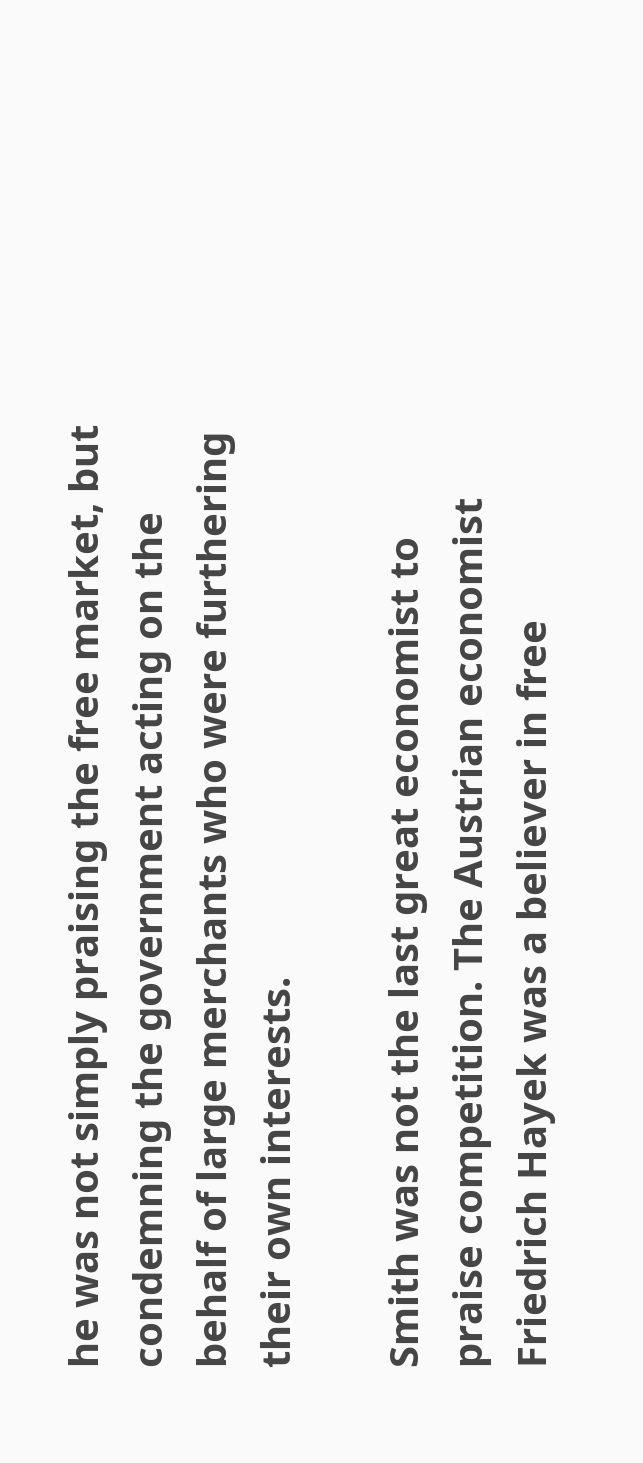he was not simply praising the free market, but condemning the government acting on the behalf of large merchants who were furthering their own interests.

Smith was not the last great economist to praise competition. The Austrian economist Friedrich Hayek was a believer in free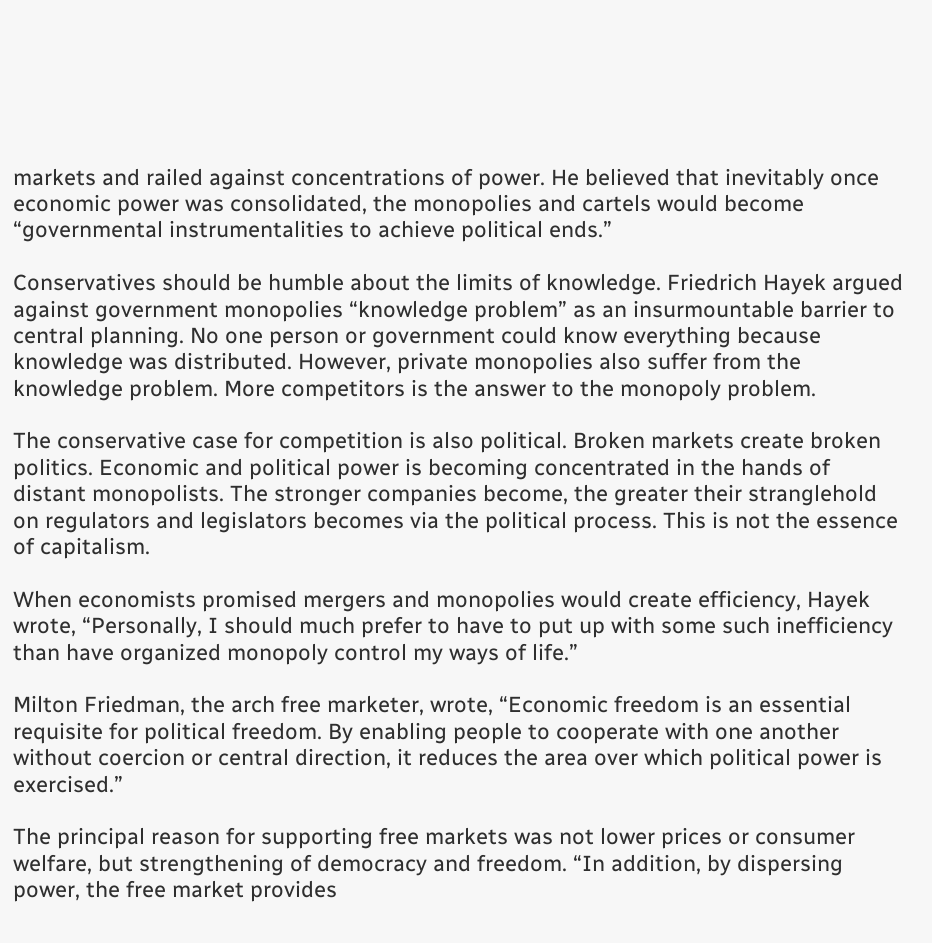markets and railed against concentrations of power. He believed that inevitably once economic power was consolidated, the monopolies and cartels would become “governmental instrumentalities to achieve political ends.”

Conservatives should be humble about the limits of knowledge. Friedrich Hayek argued against government monopolies “knowledge problem” as an insurmountable barrier to central planning. No one person or government could know everything because knowledge was distributed. However, private monopolies also suffer from the knowledge problem. More competitors is the answer to the monopoly problem.

The conservative case for competition is also political. Broken markets create broken politics. Economic and political power is becoming concentrated in the hands of distant monopolists. The stronger companies become, the greater their stranglehold on regulators and legislators becomes via the political process. This is not the essence of capitalism.

When economists promised mergers and monopolies would create efficiency, Hayek wrote, “Personally, I should much prefer to have to put up with some such inefficiency than have organized monopoly control my ways of life.”

Milton Friedman, the arch free marketer, wrote, “Economic freedom is an essential requisite for political freedom. By enabling people to cooperate with one another without coercion or central direction, it reduces the area over which political power is exercised.”

The principal reason for supporting free markets was not lower prices or consumer welfare, but strengthening of democracy and freedom. “In addition, by dispersing power, the free market provides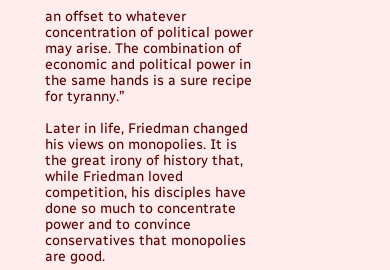an offset to whatever concentration of political power may arise. The combination of economic and political power in the same hands is a sure recipe for tyranny.”

Later in life, Friedman changed his views on monopolies. It is the great irony of history that, while Friedman loved competition, his disciples have done so much to concentrate power and to convince conservatives that monopolies are good.